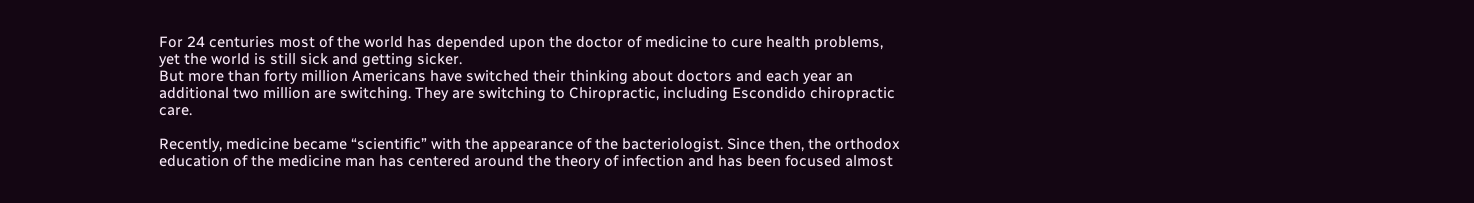For 24 centuries most of the world has depended upon the doctor of medicine to cure health problems, yet the world is still sick and getting sicker.
But more than forty million Americans have switched their thinking about doctors and each year an additional two million are switching. They are switching to Chiropractic, including Escondido chiropractic care.

Recently, medicine became “scientific” with the appearance of the bacteriologist. Since then, the orthodox education of the medicine man has centered around the theory of infection and has been focused almost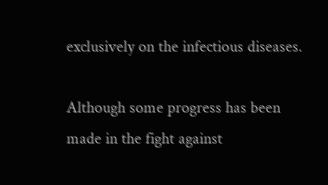exclusively on the infectious diseases.

Although some progress has been made in the fight against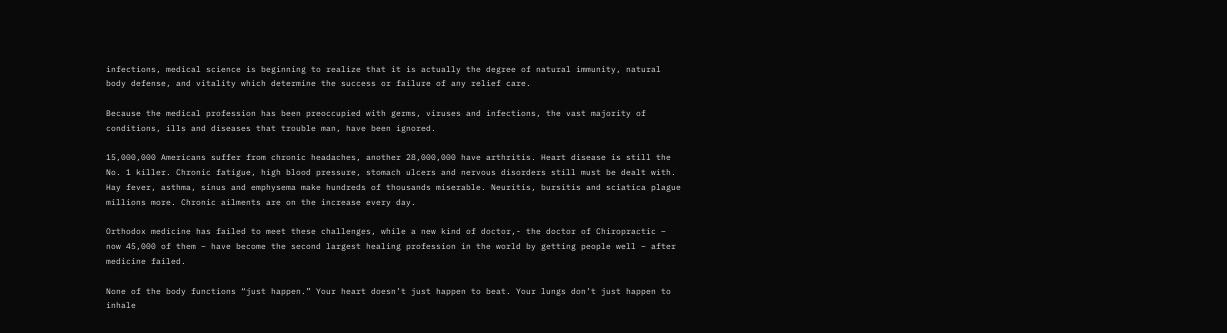infections, medical science is beginning to realize that it is actually the degree of natural immunity, natural body defense, and vitality which determine the success or failure of any relief care.

Because the medical profession has been preoccupied with germs, viruses and infections, the vast majority of conditions, ills and diseases that trouble man, have been ignored.

15,000,000 Americans suffer from chronic headaches, another 28,000,000 have arthritis. Heart disease is still the No. 1 killer. Chronic fatigue, high blood pressure, stomach ulcers and nervous disorders still must be dealt with. Hay fever, asthma, sinus and emphysema make hundreds of thousands miserable. Neuritis, bursitis and sciatica plague millions more. Chronic ailments are on the increase every day.

Orthodox medicine has failed to meet these challenges, while a new kind of doctor,- the doctor of Chiropractic – now 45,000 of them – have become the second largest healing profession in the world by getting people well – after medicine failed.

None of the body functions “just happen.” Your heart doesn’t just happen to beat. Your lungs don’t just happen to inhale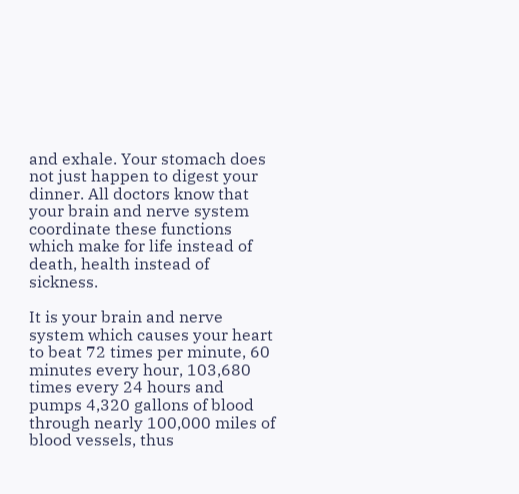and exhale. Your stomach does not just happen to digest your dinner. All doctors know that your brain and nerve system coordinate these functions which make for life instead of death, health instead of sickness.

It is your brain and nerve system which causes your heart to beat 72 times per minute, 60 minutes every hour, 103,680 times every 24 hours and pumps 4,320 gallons of blood through nearly 100,000 miles of blood vessels, thus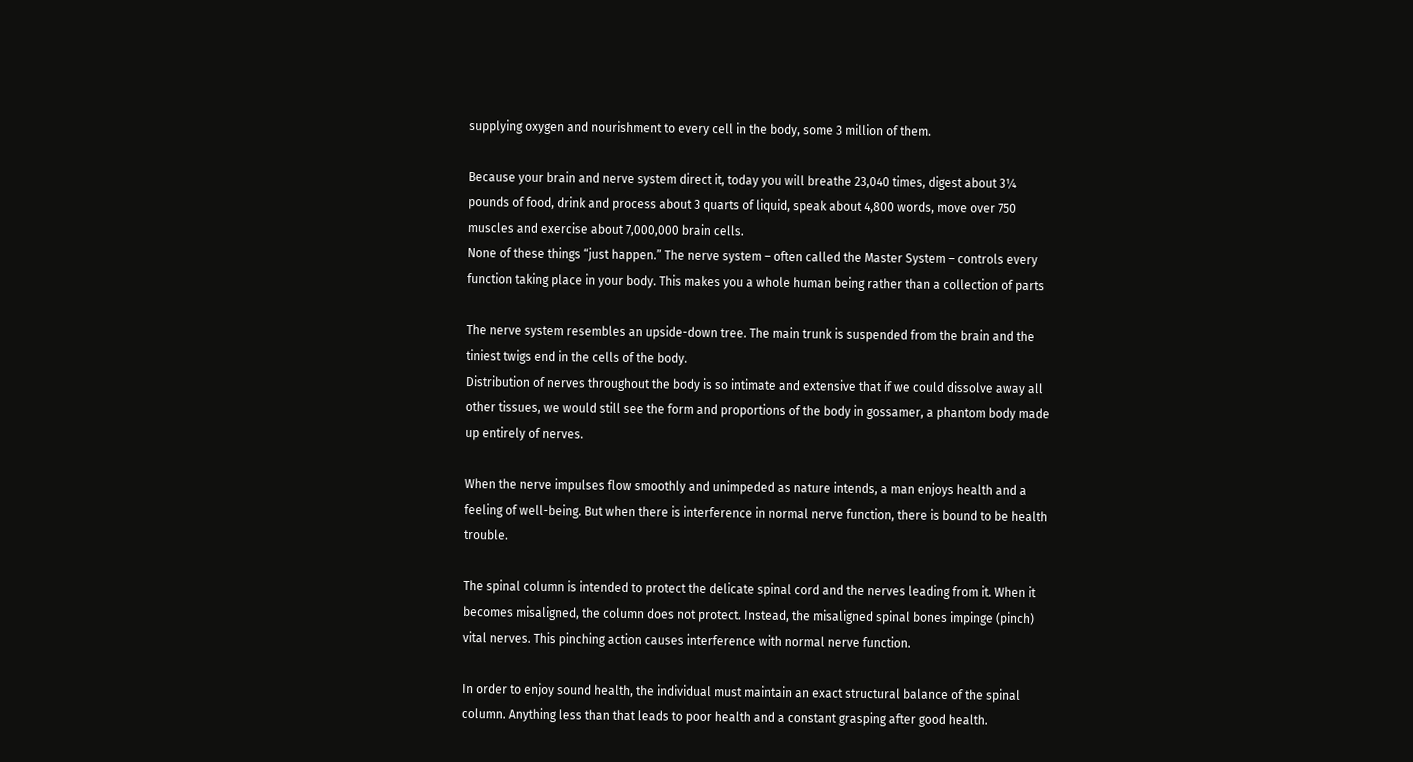supplying oxygen and nourishment to every cell in the body, some 3 million of them.

Because your brain and nerve system direct it, today you will breathe 23,040 times, digest about 3¼ pounds of food, drink and process about 3 quarts of liquid, speak about 4,800 words, move over 750 muscles and exercise about 7,000,000 brain cells.
None of these things “just happen.” The nerve system – often called the Master System – controls every function taking place in your body. This makes you a whole human being rather than a collection of parts

The nerve system resembles an upside-down tree. The main trunk is suspended from the brain and the tiniest twigs end in the cells of the body.
Distribution of nerves throughout the body is so intimate and extensive that if we could dissolve away all other tissues, we would still see the form and proportions of the body in gossamer, a phantom body made up entirely of nerves.

When the nerve impulses flow smoothly and unimpeded as nature intends, a man enjoys health and a feeling of well-being. But when there is interference in normal nerve function, there is bound to be health trouble.

The spinal column is intended to protect the delicate spinal cord and the nerves leading from it. When it becomes misaligned, the column does not protect. Instead, the misaligned spinal bones impinge (pinch) vital nerves. This pinching action causes interference with normal nerve function.

In order to enjoy sound health, the individual must maintain an exact structural balance of the spinal column. Anything less than that leads to poor health and a constant grasping after good health.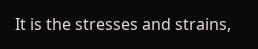It is the stresses and strains,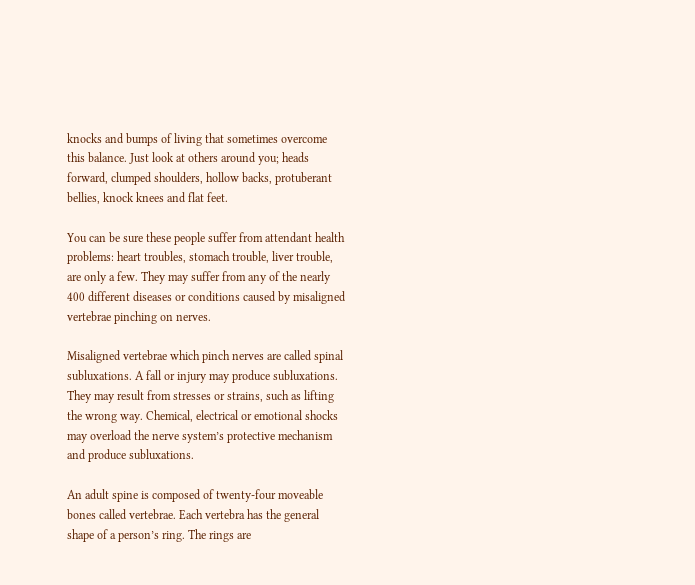knocks and bumps of living that sometimes overcome this balance. Just look at others around you; heads forward, clumped shoulders, hollow backs, protuberant bellies, knock knees and flat feet.

You can be sure these people suffer from attendant health problems: heart troubles, stomach trouble, liver trouble, are only a few. They may suffer from any of the nearly 400 different diseases or conditions caused by misaligned vertebrae pinching on nerves.

Misaligned vertebrae which pinch nerves are called spinal subluxations. A fall or injury may produce subluxations. They may result from stresses or strains, such as lifting the wrong way. Chemical, electrical or emotional shocks may overload the nerve system’s protective mechanism and produce subluxations.

An adult spine is composed of twenty-four moveable bones called vertebrae. Each vertebra has the general shape of a person’s ring. The rings are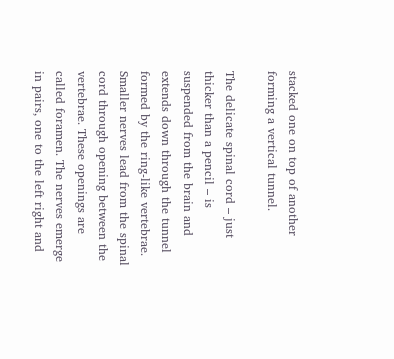stacked one on top of another forming a vertical tunnel.

The delicate spinal cord – just thicker than a pencil – is suspended from the brain and extends down through the tunnel formed by the ring-like vertebrae. Smaller nerves lead from the spinal cord through opening between the vertebrae. These openings are called foramen. The nerves emerge in pairs, one to the left right and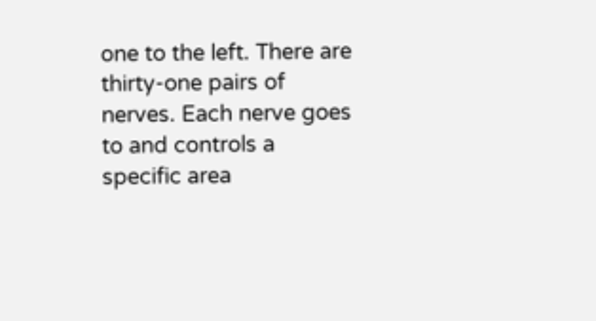one to the left. There are thirty-one pairs of nerves. Each nerve goes to and controls a specific area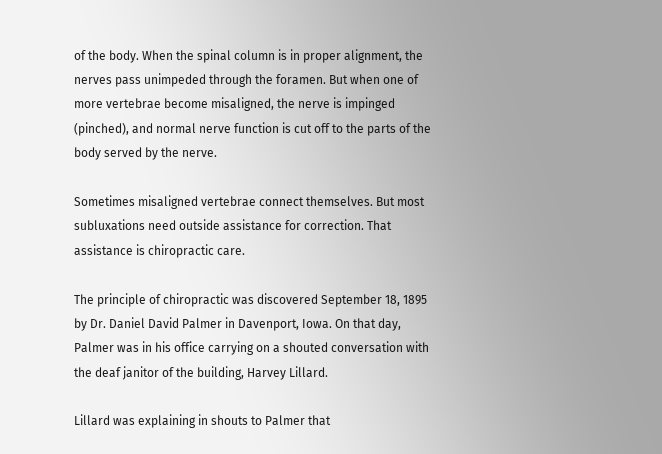of the body. When the spinal column is in proper alignment, the nerves pass unimpeded through the foramen. But when one of more vertebrae become misaligned, the nerve is impinged (pinched), and normal nerve function is cut off to the parts of the body served by the nerve.

Sometimes misaligned vertebrae connect themselves. But most subluxations need outside assistance for correction. That assistance is chiropractic care.

The principle of chiropractic was discovered September 18, 1895 by Dr. Daniel David Palmer in Davenport, Iowa. On that day, Palmer was in his office carrying on a shouted conversation with the deaf janitor of the building, Harvey Lillard.

Lillard was explaining in shouts to Palmer that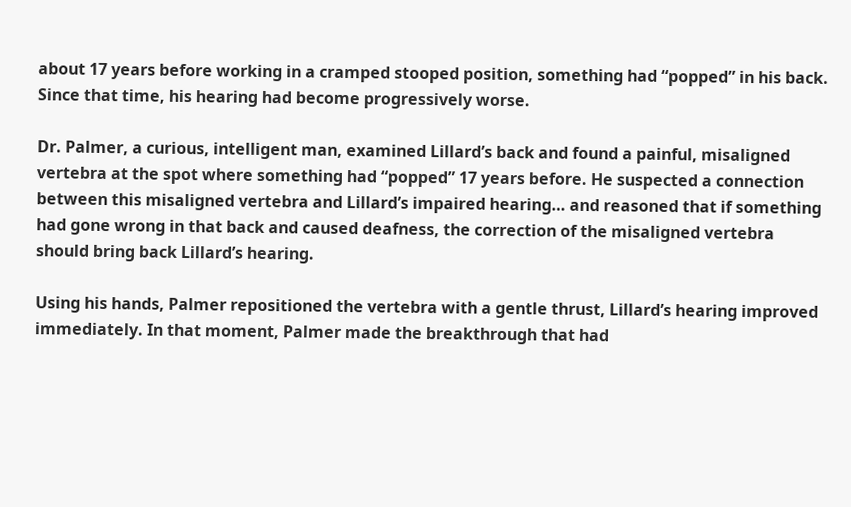about 17 years before working in a cramped stooped position, something had “popped” in his back. Since that time, his hearing had become progressively worse.

Dr. Palmer, a curious, intelligent man, examined Lillard’s back and found a painful, misaligned vertebra at the spot where something had “popped” 17 years before. He suspected a connection between this misaligned vertebra and Lillard’s impaired hearing… and reasoned that if something had gone wrong in that back and caused deafness, the correction of the misaligned vertebra should bring back Lillard’s hearing.

Using his hands, Palmer repositioned the vertebra with a gentle thrust, Lillard’s hearing improved immediately. In that moment, Palmer made the breakthrough that had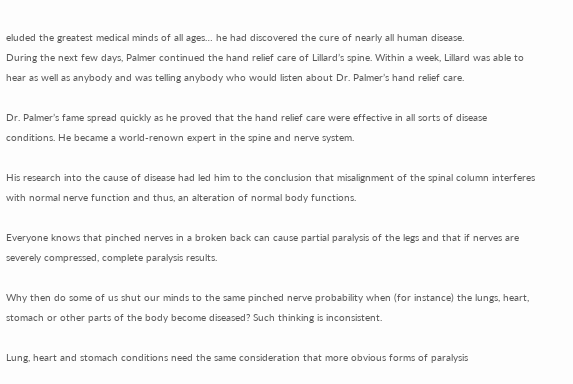eluded the greatest medical minds of all ages… he had discovered the cure of nearly all human disease.
During the next few days, Palmer continued the hand relief care of Lillard’s spine. Within a week, Lillard was able to hear as well as anybody and was telling anybody who would listen about Dr. Palmer’s hand relief care.

Dr. Palmer’s fame spread quickly as he proved that the hand relief care were effective in all sorts of disease conditions. He became a world-renown expert in the spine and nerve system.

His research into the cause of disease had led him to the conclusion that misalignment of the spinal column interferes with normal nerve function and thus, an alteration of normal body functions.

Everyone knows that pinched nerves in a broken back can cause partial paralysis of the legs and that if nerves are severely compressed, complete paralysis results.

Why then do some of us shut our minds to the same pinched nerve probability when (for instance) the lungs, heart, stomach or other parts of the body become diseased? Such thinking is inconsistent.

Lung, heart and stomach conditions need the same consideration that more obvious forms of paralysis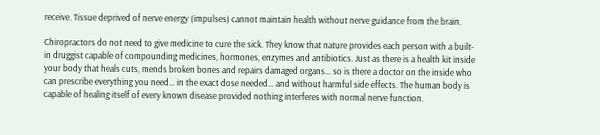receive. Tissue deprived of nerve energy (impulses) cannot maintain health without nerve guidance from the brain.

Chiropractors do not need to give medicine to cure the sick. They know that nature provides each person with a built-in druggist capable of compounding medicines, hormones, enzymes and antibiotics. Just as there is a health kit inside your body that heals cuts, mends broken bones and repairs damaged organs… so is there a doctor on the inside who can prescribe everything you need… in the exact dose needed… and without harmful side effects. The human body is capable of healing itself of every known disease provided nothing interferes with normal nerve function.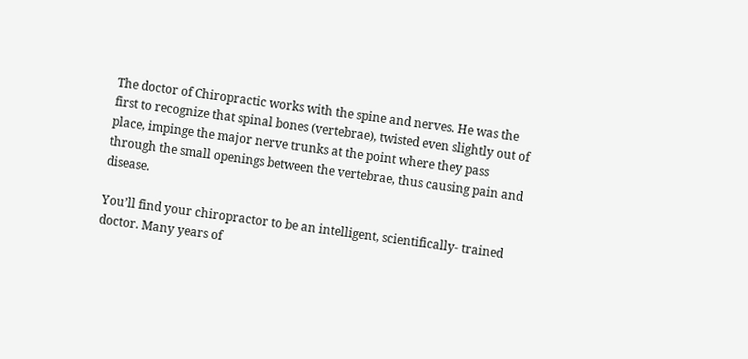The doctor of Chiropractic works with the spine and nerves. He was the first to recognize that spinal bones (vertebrae), twisted even slightly out of place, impinge the major nerve trunks at the point where they pass through the small openings between the vertebrae, thus causing pain and disease.

You’ll find your chiropractor to be an intelligent, scientifically- trained doctor. Many years of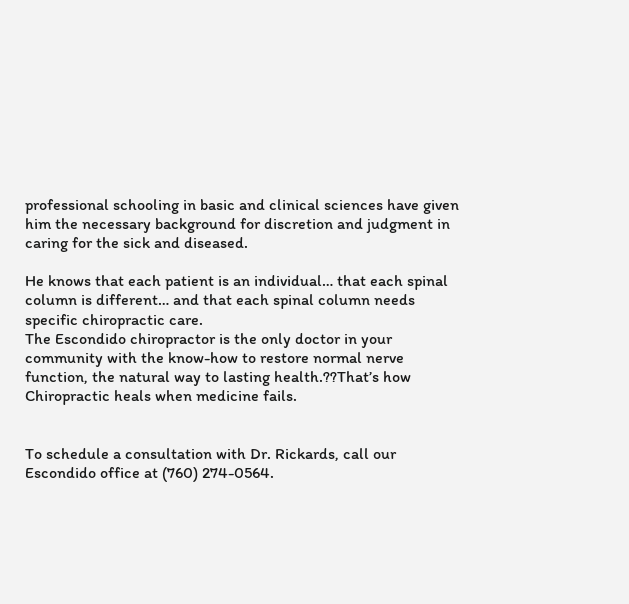professional schooling in basic and clinical sciences have given him the necessary background for discretion and judgment in caring for the sick and diseased.

He knows that each patient is an individual… that each spinal column is different… and that each spinal column needs specific chiropractic care.
The Escondido chiropractor is the only doctor in your community with the know-how to restore normal nerve function, the natural way to lasting health.??That’s how Chiropractic heals when medicine fails.


To schedule a consultation with Dr. Rickards, call our Escondido office at (760) 274-0564.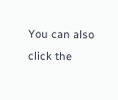You can also click the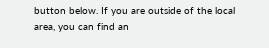button below. If you are outside of the local area, you can find an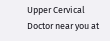Upper Cervical Doctor near you at